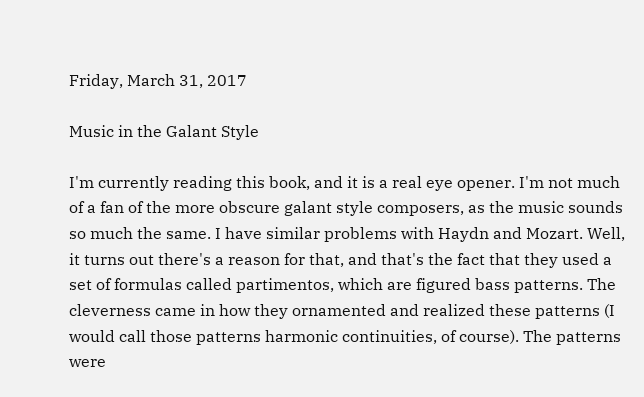Friday, March 31, 2017

Music in the Galant Style

I'm currently reading this book, and it is a real eye opener. I'm not much of a fan of the more obscure galant style composers, as the music sounds so much the same. I have similar problems with Haydn and Mozart. Well, it turns out there's a reason for that, and that's the fact that they used a set of formulas called partimentos, which are figured bass patterns. The cleverness came in how they ornamented and realized these patterns (I would call those patterns harmonic continuities, of course). The patterns were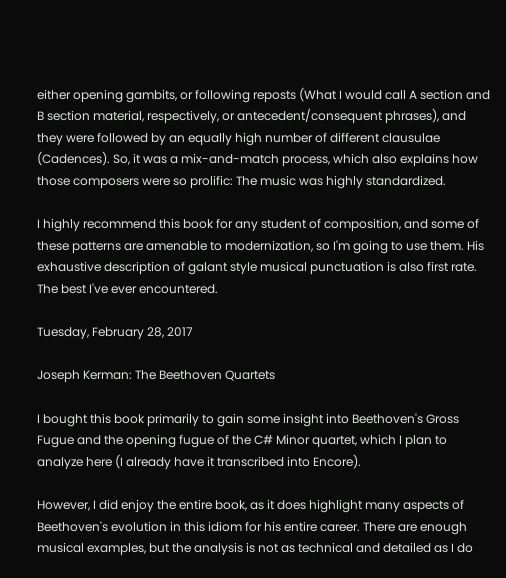either opening gambits, or following reposts (What I would call A section and B section material, respectively, or antecedent/consequent phrases), and they were followed by an equally high number of different clausulae (Cadences). So, it was a mix-and-match process, which also explains how those composers were so prolific: The music was highly standardized.

I highly recommend this book for any student of composition, and some of these patterns are amenable to modernization, so I'm going to use them. His exhaustive description of galant style musical punctuation is also first rate. The best I've ever encountered.

Tuesday, February 28, 2017

Joseph Kerman: The Beethoven Quartets

I bought this book primarily to gain some insight into Beethoven's Gross Fugue and the opening fugue of the C# Minor quartet, which I plan to analyze here (I already have it transcribed into Encore).

However, I did enjoy the entire book, as it does highlight many aspects of Beethoven's evolution in this idiom for his entire career. There are enough musical examples, but the analysis is not as technical and detailed as I do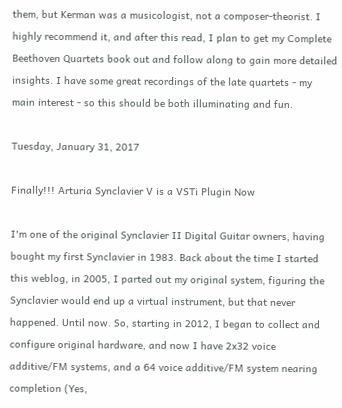them, but Kerman was a musicologist, not a composer-theorist. I highly recommend it, and after this read, I plan to get my Complete Beethoven Quartets book out and follow along to gain more detailed insights. I have some great recordings of the late quartets - my main interest - so this should be both illuminating and fun.

Tuesday, January 31, 2017

Finally!!! Arturia Synclavier V is a VSTi Plugin Now

I'm one of the original Synclavier II Digital Guitar owners, having bought my first Synclavier in 1983. Back about the time I started this weblog, in 2005, I parted out my original system, figuring the Synclavier would end up a virtual instrument, but that never happened. Until now. So, starting in 2012, I began to collect and configure original hardware, and now I have 2x32 voice additive/FM systems, and a 64 voice additive/FM system nearing completion (Yes,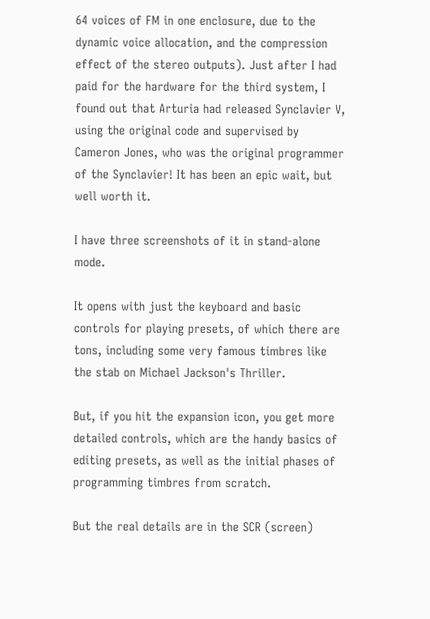64 voices of FM in one enclosure, due to the dynamic voice allocation, and the compression effect of the stereo outputs). Just after I had paid for the hardware for the third system, I found out that Arturia had released Synclavier V, using the original code and supervised by Cameron Jones, who was the original programmer of the Synclavier! It has been an epic wait, but well worth it.

I have three screenshots of it in stand-alone mode.

It opens with just the keyboard and basic controls for playing presets, of which there are tons, including some very famous timbres like the stab on Michael Jackson's Thriller.

But, if you hit the expansion icon, you get more detailed controls, which are the handy basics of editing presets, as well as the initial phases of programming timbres from scratch.

But the real details are in the SCR (screen)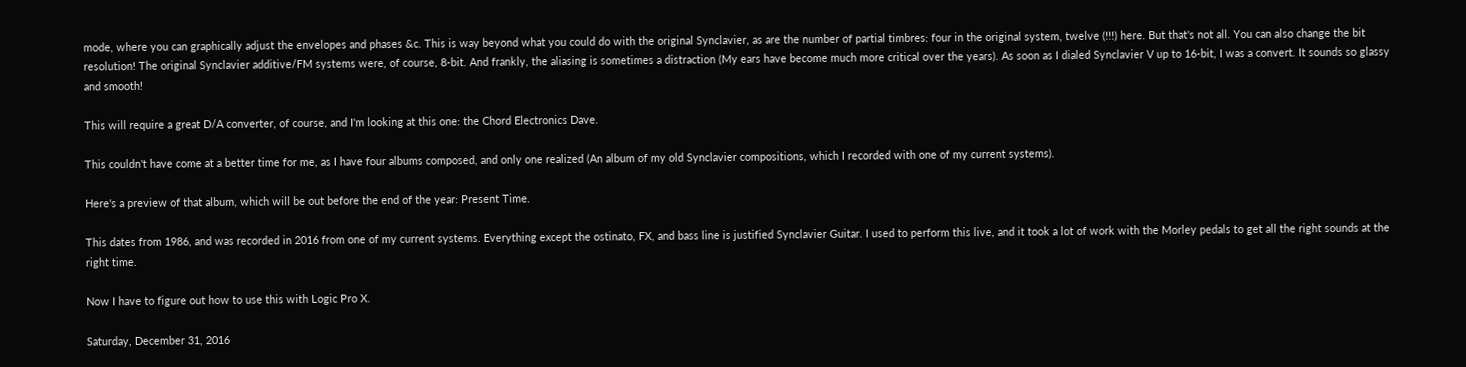mode, where you can graphically adjust the envelopes and phases &c. This is way beyond what you could do with the original Synclavier, as are the number of partial timbres: four in the original system, twelve (!!!) here. But that's not all. You can also change the bit resolution! The original Synclavier additive/FM systems were, of course, 8-bit. And frankly, the aliasing is sometimes a distraction (My ears have become much more critical over the years). As soon as I dialed Synclavier V up to 16-bit, I was a convert. It sounds so glassy and smooth!

This will require a great D/A converter, of course, and I'm looking at this one: the Chord Electronics Dave.

This couldn't have come at a better time for me, as I have four albums composed, and only one realized (An album of my old Synclavier compositions, which I recorded with one of my current systems).

Here's a preview of that album, which will be out before the end of the year: Present Time.

This dates from 1986, and was recorded in 2016 from one of my current systems. Everything except the ostinato, FX, and bass line is justified Synclavier Guitar. I used to perform this live, and it took a lot of work with the Morley pedals to get all the right sounds at the right time.

Now I have to figure out how to use this with Logic Pro X.

Saturday, December 31, 2016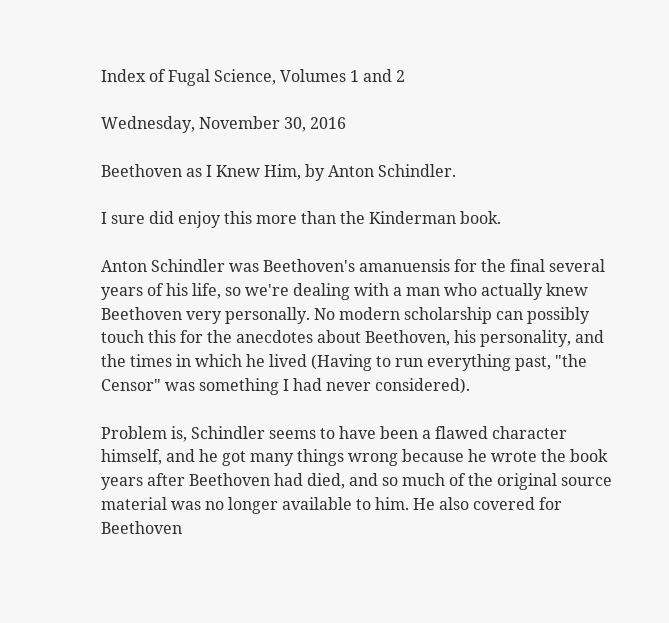Index of Fugal Science, Volumes 1 and 2

Wednesday, November 30, 2016

Beethoven as I Knew Him, by Anton Schindler.

I sure did enjoy this more than the Kinderman book.

Anton Schindler was Beethoven's amanuensis for the final several years of his life, so we're dealing with a man who actually knew Beethoven very personally. No modern scholarship can possibly touch this for the anecdotes about Beethoven, his personality, and the times in which he lived (Having to run everything past, "the Censor" was something I had never considered).

Problem is, Schindler seems to have been a flawed character himself, and he got many things wrong because he wrote the book years after Beethoven had died, and so much of the original source material was no longer available to him. He also covered for Beethoven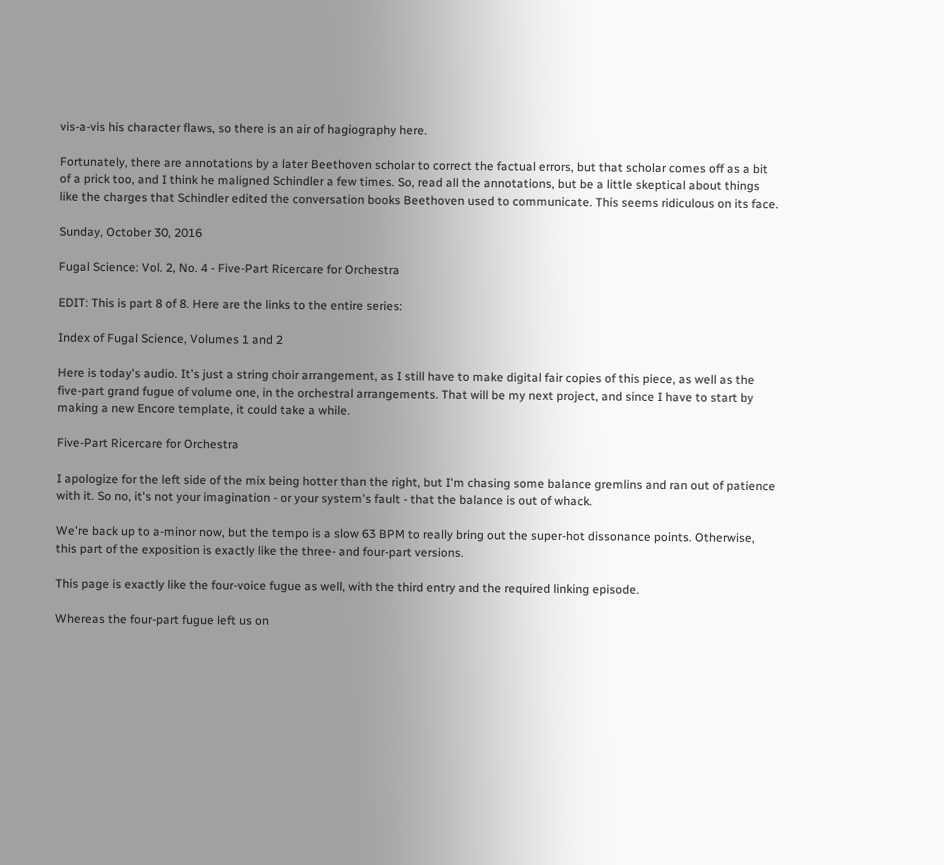vis-a-vis his character flaws, so there is an air of hagiography here.

Fortunately, there are annotations by a later Beethoven scholar to correct the factual errors, but that scholar comes off as a bit of a prick too, and I think he maligned Schindler a few times. So, read all the annotations, but be a little skeptical about things like the charges that Schindler edited the conversation books Beethoven used to communicate. This seems ridiculous on its face.

Sunday, October 30, 2016

Fugal Science: Vol. 2, No. 4 - Five-Part Ricercare for Orchestra

EDIT: This is part 8 of 8. Here are the links to the entire series:

Index of Fugal Science, Volumes 1 and 2

Here is today's audio. It's just a string choir arrangement, as I still have to make digital fair copies of this piece, as well as the five-part grand fugue of volume one, in the orchestral arrangements. That will be my next project, and since I have to start by making a new Encore template, it could take a while.

Five-Part Ricercare for Orchestra

I apologize for the left side of the mix being hotter than the right, but I'm chasing some balance gremlins and ran out of patience with it. So no, it's not your imagination - or your system's fault - that the balance is out of whack.

We're back up to a-minor now, but the tempo is a slow 63 BPM to really bring out the super-hot dissonance points. Otherwise, this part of the exposition is exactly like the three- and four-part versions.

This page is exactly like the four-voice fugue as well, with the third entry and the required linking episode.

Whereas the four-part fugue left us on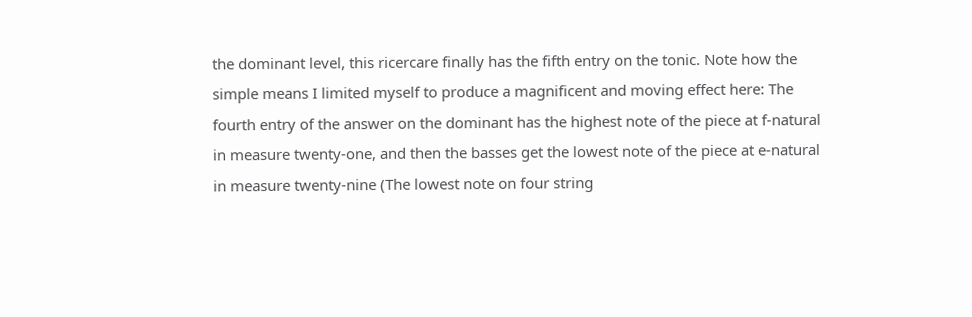the dominant level, this ricercare finally has the fifth entry on the tonic. Note how the simple means I limited myself to produce a magnificent and moving effect here: The fourth entry of the answer on the dominant has the highest note of the piece at f-natural in measure twenty-one, and then the basses get the lowest note of the piece at e-natural in measure twenty-nine (The lowest note on four string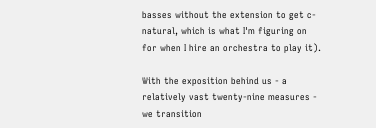basses without the extension to get c-natural, which is what I'm figuring on for when I hire an orchestra to play it).

With the exposition behind us - a relatively vast twenty-nine measures - we transition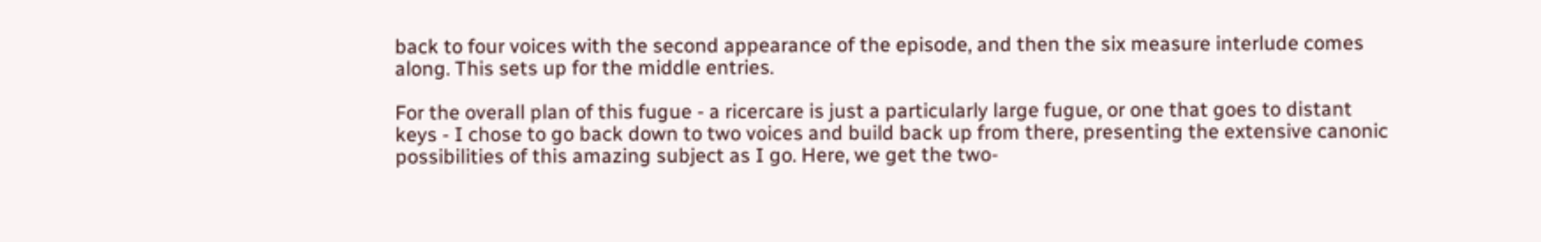back to four voices with the second appearance of the episode, and then the six measure interlude comes along. This sets up for the middle entries.

For the overall plan of this fugue - a ricercare is just a particularly large fugue, or one that goes to distant keys - I chose to go back down to two voices and build back up from there, presenting the extensive canonic possibilities of this amazing subject as I go. Here, we get the two-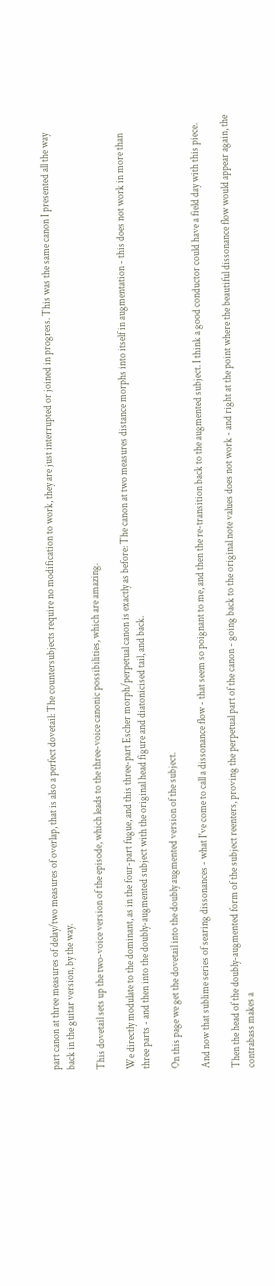part canon at three measures of delay/two measures of overlap, that is also a perfect dovetail: The countersubjects require no modification to work, they are just interrupted or joined in progress. This was the same canon I presented all the way back in the guitar version, by the way.

This dovetail sets up the two-voice version of the episode, which leads to the three-voice canonic possibilities, which are amazing.

We directly modulate to the dominant, as in the four-part fugue, and this three-part Escher morph/perpetual canon is exactly as before: The canon at two measures distance morphs into itself in augmentation - this does not work in more than three parts - and then into the doubly-augmented subject with the original head figure and diatonicised tail, and back.

On this page we get the dovetail into the doubly augmented version of the subject.

And now that sublime series of searing dissonances - what I've come to call a dissonance flow - that seem so poignant to me, and then the re-transition back to the augmented subject. I think a good conductor could have a field day with this piece.

Then the head of the doubly-augmented form of the subject reenters, proving the perpetual part of the canon - going back to the original note values does not work - and right at the point where the beautiful dissonance flow would appear again, the contrabass makes a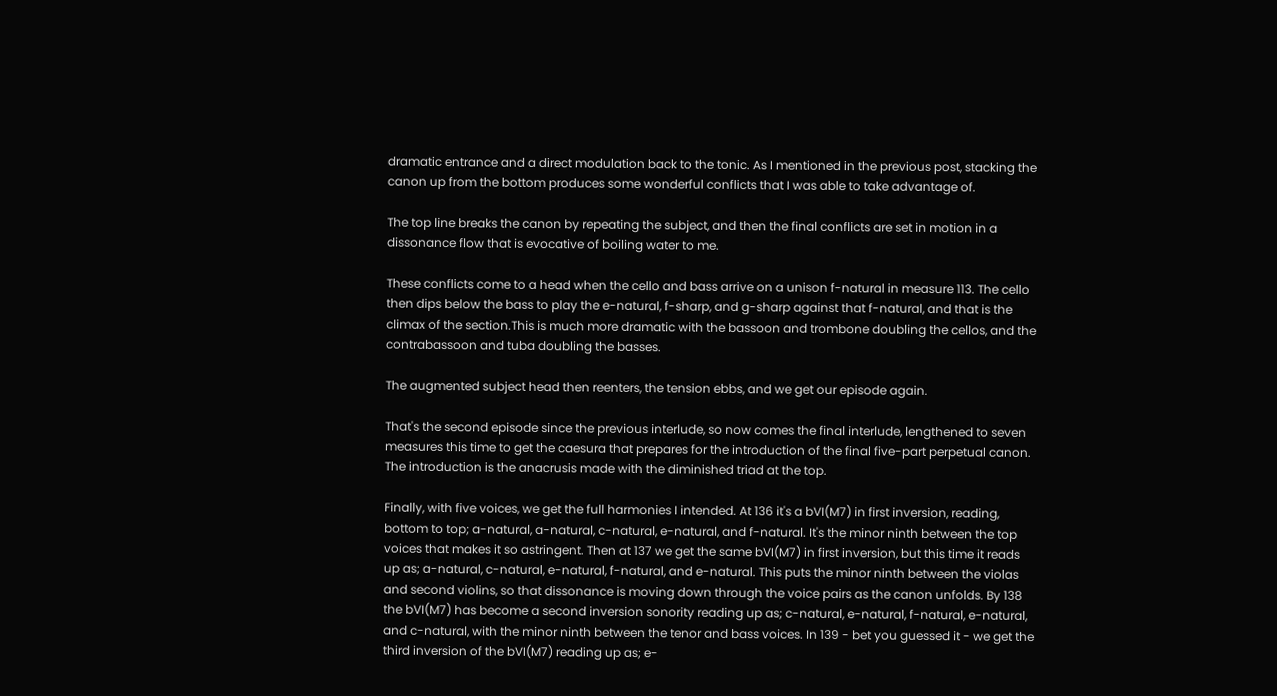dramatic entrance and a direct modulation back to the tonic. As I mentioned in the previous post, stacking the canon up from the bottom produces some wonderful conflicts that I was able to take advantage of.

The top line breaks the canon by repeating the subject, and then the final conflicts are set in motion in a dissonance flow that is evocative of boiling water to me.

These conflicts come to a head when the cello and bass arrive on a unison f-natural in measure 113. The cello then dips below the bass to play the e-natural, f-sharp, and g-sharp against that f-natural, and that is the climax of the section.This is much more dramatic with the bassoon and trombone doubling the cellos, and the contrabassoon and tuba doubling the basses.

The augmented subject head then reenters, the tension ebbs, and we get our episode again.

That's the second episode since the previous interlude, so now comes the final interlude, lengthened to seven measures this time to get the caesura that prepares for the introduction of the final five-part perpetual canon. The introduction is the anacrusis made with the diminished triad at the top.

Finally, with five voices, we get the full harmonies I intended. At 136 it's a bVI(M7) in first inversion, reading, bottom to top; a-natural, a-natural, c-natural, e-natural, and f-natural. It's the minor ninth between the top voices that makes it so astringent. Then at 137 we get the same bVI(M7) in first inversion, but this time it reads up as; a-natural, c-natural, e-natural, f-natural, and e-natural. This puts the minor ninth between the violas and second violins, so that dissonance is moving down through the voice pairs as the canon unfolds. By 138 the bVI(M7) has become a second inversion sonority reading up as; c-natural, e-natural, f-natural, e-natural, and c-natural, with the minor ninth between the tenor and bass voices. In 139 - bet you guessed it - we get the third inversion of the bVI(M7) reading up as; e-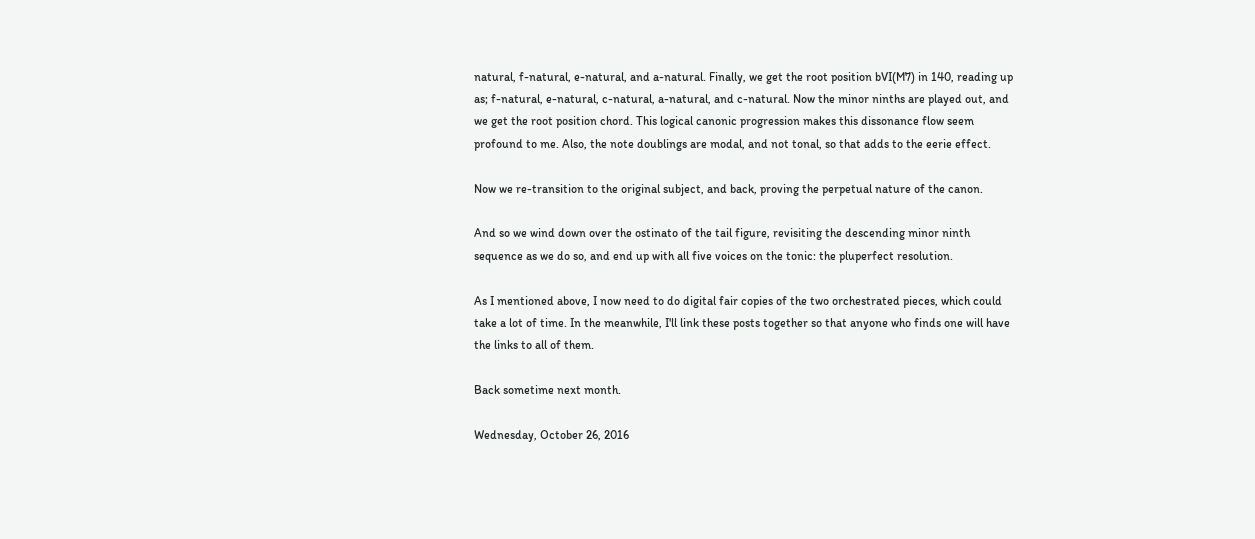natural, f-natural, e-natural, and a-natural. Finally, we get the root position bVI(M7) in 140, reading up as; f-natural, e-natural, c-natural, a-natural, and c-natural. Now the minor ninths are played out, and we get the root position chord. This logical canonic progression makes this dissonance flow seem profound to me. Also, the note doublings are modal, and not tonal, so that adds to the eerie effect.

Now we re-transition to the original subject, and back, proving the perpetual nature of the canon.

And so we wind down over the ostinato of the tail figure, revisiting the descending minor ninth sequence as we do so, and end up with all five voices on the tonic: the pluperfect resolution.

As I mentioned above, I now need to do digital fair copies of the two orchestrated pieces, which could take a lot of time. In the meanwhile, I'll link these posts together so that anyone who finds one will have the links to all of them.

Back sometime next month.

Wednesday, October 26, 2016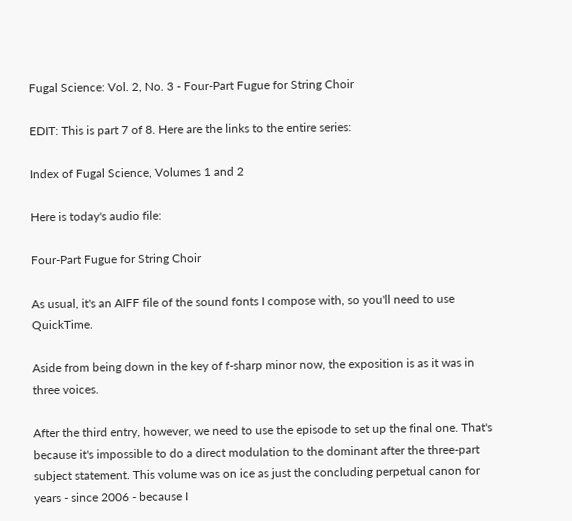Fugal Science: Vol. 2, No. 3 - Four-Part Fugue for String Choir

EDIT: This is part 7 of 8. Here are the links to the entire series:

Index of Fugal Science, Volumes 1 and 2

Here is today's audio file:

Four-Part Fugue for String Choir

As usual, it's an AIFF file of the sound fonts I compose with, so you'll need to use QuickTime.

Aside from being down in the key of f-sharp minor now, the exposition is as it was in three voices.

After the third entry, however, we need to use the episode to set up the final one. That's because it's impossible to do a direct modulation to the dominant after the three-part subject statement. This volume was on ice as just the concluding perpetual canon for years - since 2006 - because I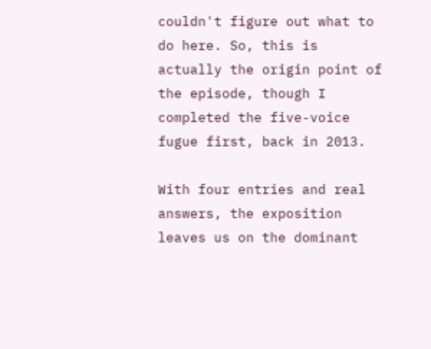couldn't figure out what to do here. So, this is actually the origin point of the episode, though I completed the five-voice fugue first, back in 2013.

With four entries and real answers, the exposition leaves us on the dominant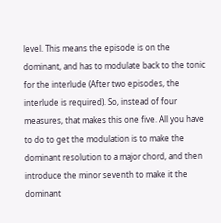level. This means the episode is on the dominant, and has to modulate back to the tonic for the interlude (After two episodes, the interlude is required). So, instead of four measures, that makes this one five. All you have to do to get the modulation is to make the dominant resolution to a major chord, and then introduce the minor seventh to make it the dominant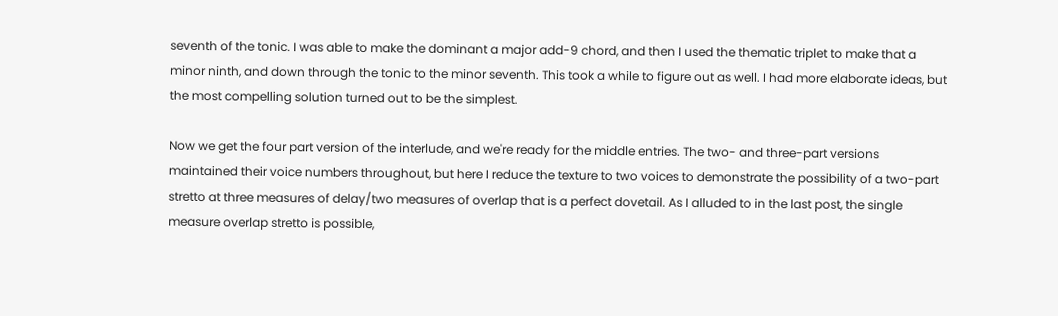seventh of the tonic. I was able to make the dominant a major add-9 chord, and then I used the thematic triplet to make that a minor ninth, and down through the tonic to the minor seventh. This took a while to figure out as well. I had more elaborate ideas, but the most compelling solution turned out to be the simplest.

Now we get the four part version of the interlude, and we're ready for the middle entries. The two- and three-part versions maintained their voice numbers throughout, but here I reduce the texture to two voices to demonstrate the possibility of a two-part stretto at three measures of delay/two measures of overlap that is a perfect dovetail. As I alluded to in the last post, the single measure overlap stretto is possible,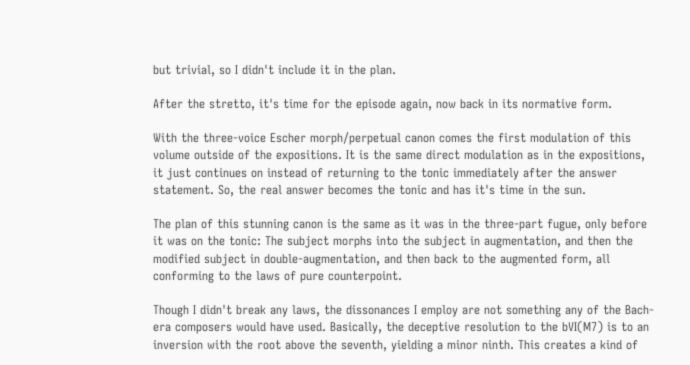but trivial, so I didn't include it in the plan.

After the stretto, it's time for the episode again, now back in its normative form.

With the three-voice Escher morph/perpetual canon comes the first modulation of this volume outside of the expositions. It is the same direct modulation as in the expositions, it just continues on instead of returning to the tonic immediately after the answer statement. So, the real answer becomes the tonic and has it's time in the sun.

The plan of this stunning canon is the same as it was in the three-part fugue, only before it was on the tonic: The subject morphs into the subject in augmentation, and then the modified subject in double-augmentation, and then back to the augmented form, all conforming to the laws of pure counterpoint.

Though I didn't break any laws, the dissonances I employ are not something any of the Bach-era composers would have used. Basically, the deceptive resolution to the bVI(M7) is to an inversion with the root above the seventh, yielding a minor ninth. This creates a kind of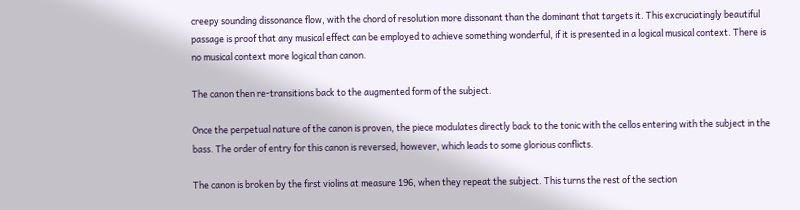creepy sounding dissonance flow, with the chord of resolution more dissonant than the dominant that targets it. This excruciatingly beautiful passage is proof that any musical effect can be employed to achieve something wonderful, if it is presented in a logical musical context. There is no musical context more logical than canon.

The canon then re-transitions back to the augmented form of the subject.

Once the perpetual nature of the canon is proven, the piece modulates directly back to the tonic with the cellos entering with the subject in the bass. The order of entry for this canon is reversed, however, which leads to some glorious conflicts.

The canon is broken by the first violins at measure 196, when they repeat the subject. This turns the rest of the section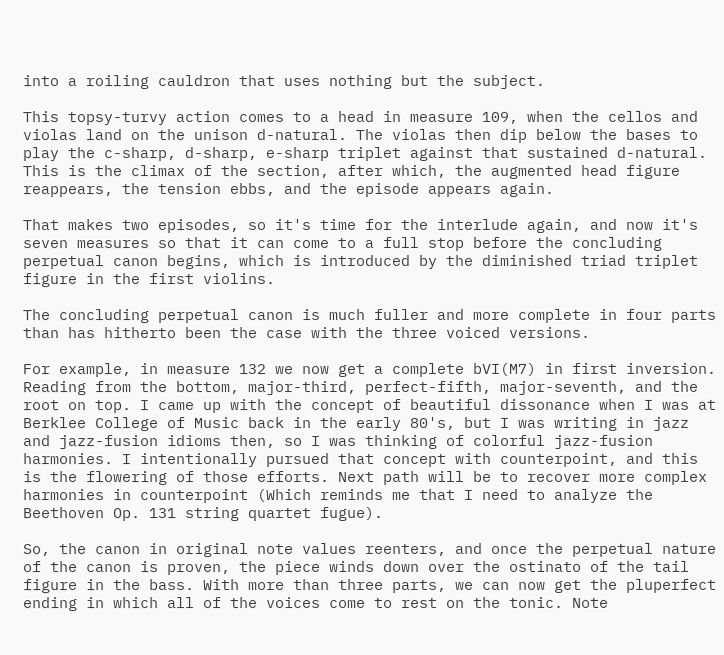into a roiling cauldron that uses nothing but the subject.

This topsy-turvy action comes to a head in measure 109, when the cellos and violas land on the unison d-natural. The violas then dip below the bases to play the c-sharp, d-sharp, e-sharp triplet against that sustained d-natural. This is the climax of the section, after which, the augmented head figure reappears, the tension ebbs, and the episode appears again.

That makes two episodes, so it's time for the interlude again, and now it's seven measures so that it can come to a full stop before the concluding perpetual canon begins, which is introduced by the diminished triad triplet figure in the first violins.

The concluding perpetual canon is much fuller and more complete in four parts than has hitherto been the case with the three voiced versions.

For example, in measure 132 we now get a complete bVI(M7) in first inversion. Reading from the bottom, major-third, perfect-fifth, major-seventh, and the root on top. I came up with the concept of beautiful dissonance when I was at Berklee College of Music back in the early 80's, but I was writing in jazz and jazz-fusion idioms then, so I was thinking of colorful jazz-fusion harmonies. I intentionally pursued that concept with counterpoint, and this is the flowering of those efforts. Next path will be to recover more complex harmonies in counterpoint (Which reminds me that I need to analyze the Beethoven Op. 131 string quartet fugue).

So, the canon in original note values reenters, and once the perpetual nature of the canon is proven, the piece winds down over the ostinato of the tail figure in the bass. With more than three parts, we can now get the pluperfect ending in which all of the voices come to rest on the tonic. Note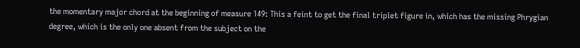the momentary major chord at the beginning of measure 149: This a feint to get the final triplet figure in, which has the missing Phrygian degree, which is the only one absent from the subject on the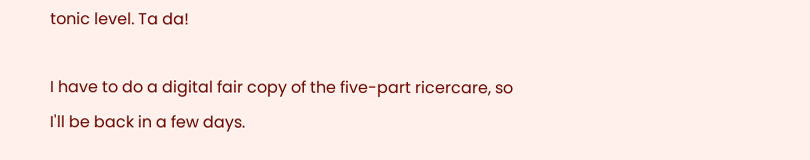tonic level. Ta da!

I have to do a digital fair copy of the five-part ricercare, so I'll be back in a few days.